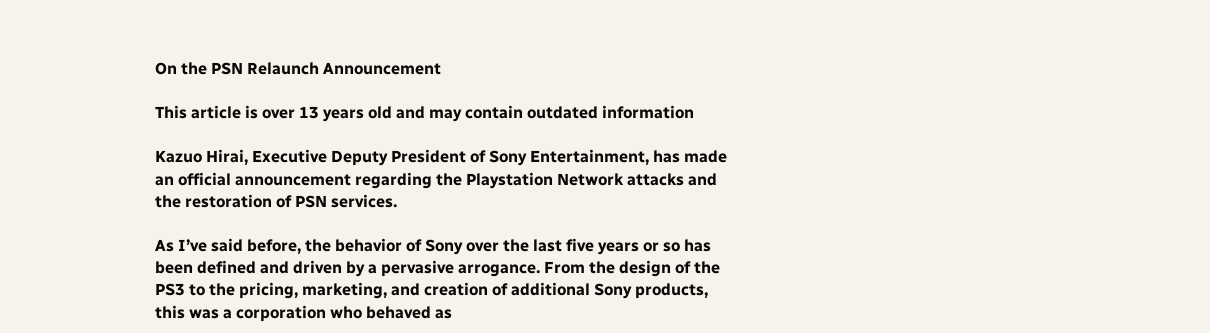On the PSN Relaunch Announcement

This article is over 13 years old and may contain outdated information

Kazuo Hirai, Executive Deputy President of Sony Entertainment, has made an official announcement regarding the Playstation Network attacks and the restoration of PSN services.

As I’ve said before, the behavior of Sony over the last five years or so has been defined and driven by a pervasive arrogance. From the design of the PS3 to the pricing, marketing, and creation of additional Sony products, this was a corporation who behaved as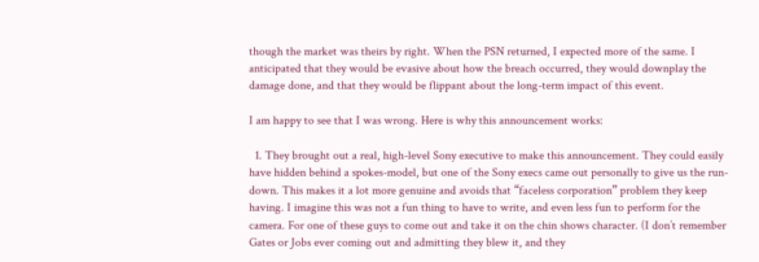though the market was theirs by right. When the PSN returned, I expected more of the same. I anticipated that they would be evasive about how the breach occurred, they would downplay the damage done, and that they would be flippant about the long-term impact of this event.

I am happy to see that I was wrong. Here is why this announcement works:

  1. They brought out a real, high-level Sony executive to make this announcement. They could easily have hidden behind a spokes-model, but one of the Sony execs came out personally to give us the run-down. This makes it a lot more genuine and avoids that “faceless corporation” problem they keep having. I imagine this was not a fun thing to have to write, and even less fun to perform for the camera. For one of these guys to come out and take it on the chin shows character. (I don’t remember Gates or Jobs ever coming out and admitting they blew it, and they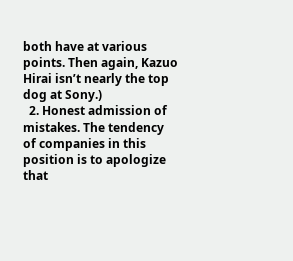both have at various points. Then again, Kazuo Hirai isn’t nearly the top dog at Sony.)
  2. Honest admission of mistakes. The tendency of companies in this position is to apologize that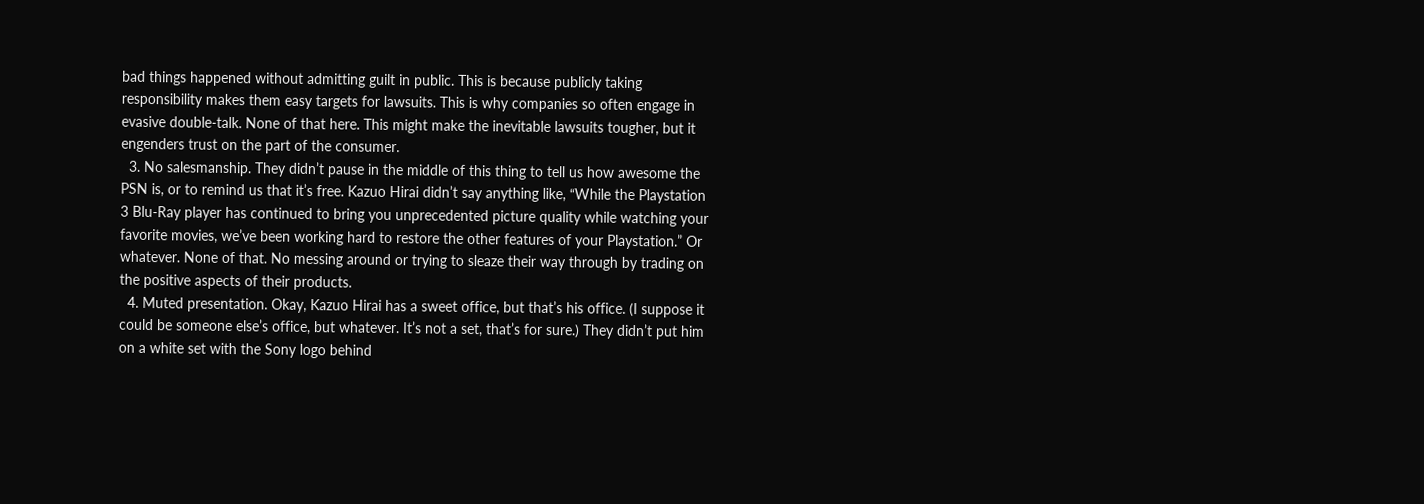bad things happened without admitting guilt in public. This is because publicly taking responsibility makes them easy targets for lawsuits. This is why companies so often engage in evasive double-talk. None of that here. This might make the inevitable lawsuits tougher, but it engenders trust on the part of the consumer.
  3. No salesmanship. They didn’t pause in the middle of this thing to tell us how awesome the PSN is, or to remind us that it’s free. Kazuo Hirai didn’t say anything like, “While the Playstation 3 Blu-Ray player has continued to bring you unprecedented picture quality while watching your favorite movies, we’ve been working hard to restore the other features of your Playstation.” Or whatever. None of that. No messing around or trying to sleaze their way through by trading on the positive aspects of their products.
  4. Muted presentation. Okay, Kazuo Hirai has a sweet office, but that’s his office. (I suppose it could be someone else’s office, but whatever. It’s not a set, that’s for sure.) They didn’t put him on a white set with the Sony logo behind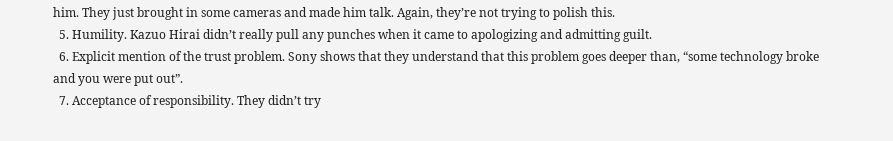him. They just brought in some cameras and made him talk. Again, they’re not trying to polish this.
  5. Humility. Kazuo Hirai didn’t really pull any punches when it came to apologizing and admitting guilt.
  6. Explicit mention of the trust problem. Sony shows that they understand that this problem goes deeper than, “some technology broke and you were put out”.
  7. Acceptance of responsibility. They didn’t try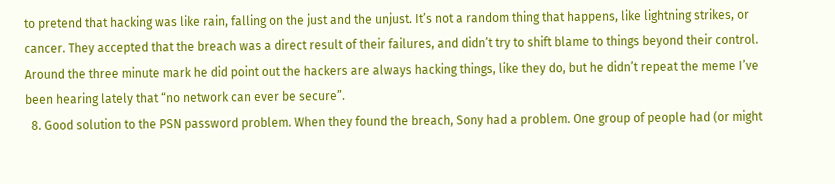to pretend that hacking was like rain, falling on the just and the unjust. It’s not a random thing that happens, like lightning strikes, or cancer. They accepted that the breach was a direct result of their failures, and didn’t try to shift blame to things beyond their control. Around the three minute mark he did point out the hackers are always hacking things, like they do, but he didn’t repeat the meme I’ve been hearing lately that “no network can ever be secure”.
  8. Good solution to the PSN password problem. When they found the breach, Sony had a problem. One group of people had (or might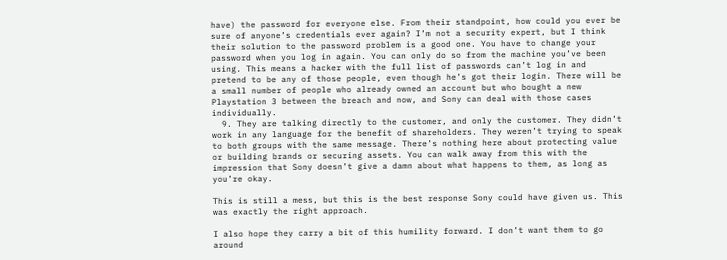have) the password for everyone else. From their standpoint, how could you ever be sure of anyone’s credentials ever again? I’m not a security expert, but I think their solution to the password problem is a good one. You have to change your password when you log in again. You can only do so from the machine you’ve been using. This means a hacker with the full list of passwords can’t log in and pretend to be any of those people, even though he’s got their login. There will be a small number of people who already owned an account but who bought a new Playstation 3 between the breach and now, and Sony can deal with those cases individually.
  9. They are talking directly to the customer, and only the customer. They didn’t work in any language for the benefit of shareholders. They weren’t trying to speak to both groups with the same message. There’s nothing here about protecting value or building brands or securing assets. You can walk away from this with the impression that Sony doesn’t give a damn about what happens to them, as long as you’re okay.

This is still a mess, but this is the best response Sony could have given us. This was exactly the right approach.

I also hope they carry a bit of this humility forward. I don’t want them to go around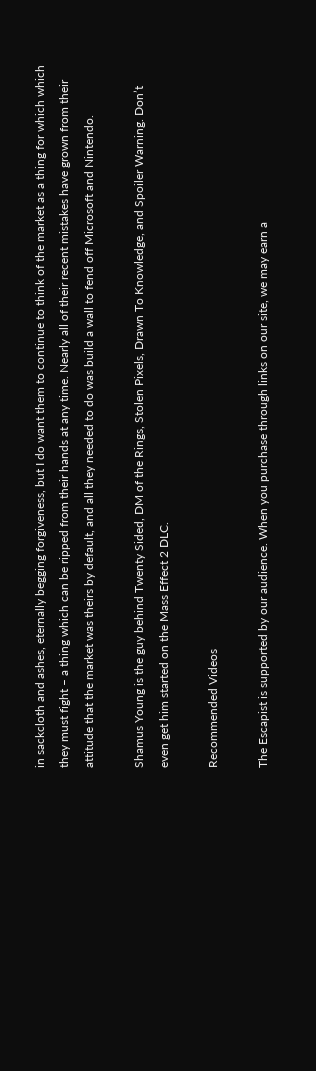in sackcloth and ashes, eternally begging forgiveness, but I do want them to continue to think of the market as a thing for which which they must fight – a thing which can be ripped from their hands at any time. Nearly all of their recent mistakes have grown from their attitude that the market was theirs by default, and all they needed to do was build a wall to fend off Microsoft and Nintendo.

Shamus Young is the guy behind Twenty Sided, DM of the Rings, Stolen Pixels, Drawn To Knowledge, and Spoiler Warning. Don’t even get him started on the Mass Effect 2 DLC.

Recommended Videos

The Escapist is supported by our audience. When you purchase through links on our site, we may earn a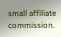small affiliate commission.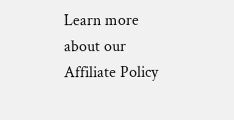Learn more about our Affiliate Policy